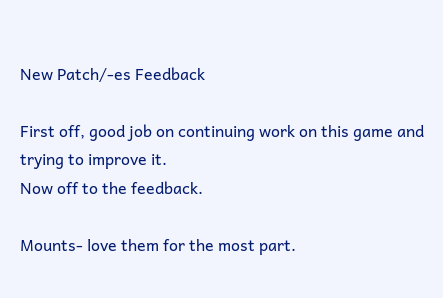New Patch/-es Feedback

First off, good job on continuing work on this game and trying to improve it.
Now off to the feedback.

Mounts- love them for the most part.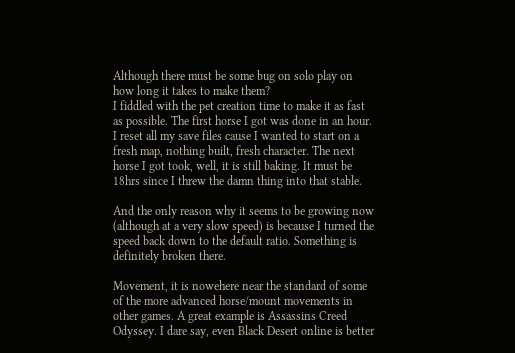Although there must be some bug on solo play on how long it takes to make them?
I fiddled with the pet creation time to make it as fast as possible. The first horse I got was done in an hour.
I reset all my save files cause I wanted to start on a fresh map, nothing built, fresh character. The next horse I got took, well, it is still baking. It must be 18hrs since I threw the damn thing into that stable.

And the only reason why it seems to be growing now (although at a very slow speed) is because I turned the speed back down to the default ratio. Something is definitely broken there.

Movement, it is nowehere near the standard of some of the more advanced horse/mount movements in other games. A great example is Assassins Creed Odyssey. I dare say, even Black Desert online is better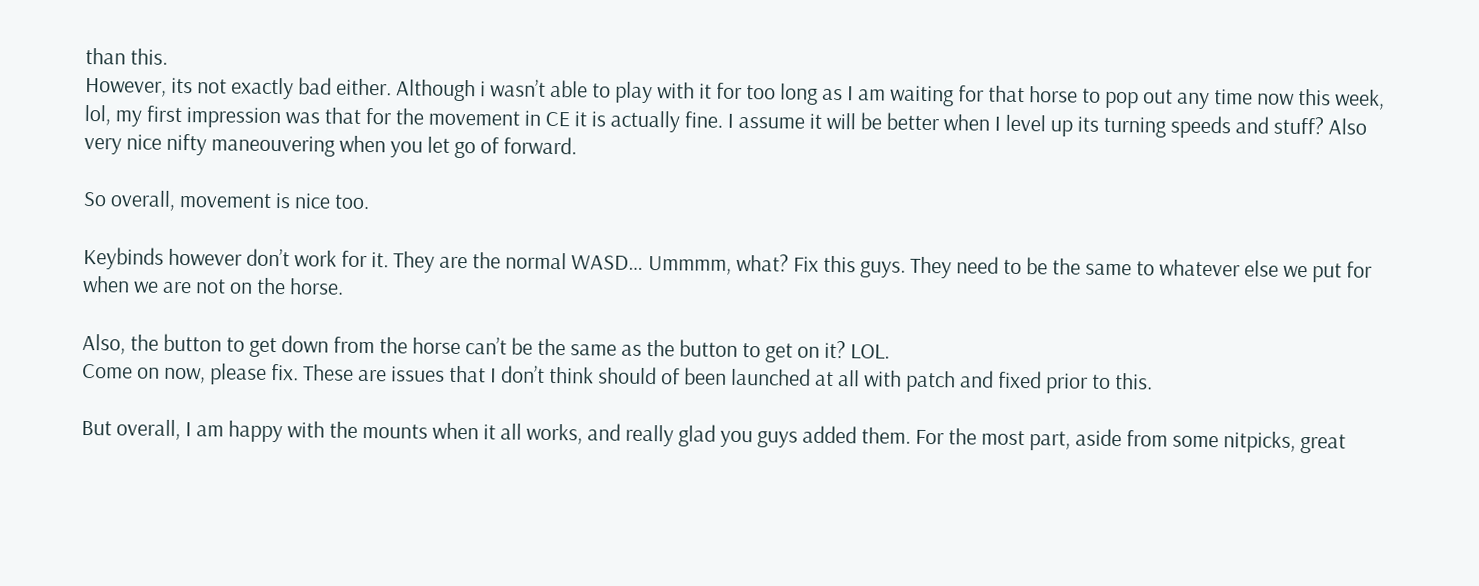than this.
However, its not exactly bad either. Although i wasn’t able to play with it for too long as I am waiting for that horse to pop out any time now this week, lol, my first impression was that for the movement in CE it is actually fine. I assume it will be better when I level up its turning speeds and stuff? Also very nice nifty maneouvering when you let go of forward.

So overall, movement is nice too.

Keybinds however don’t work for it. They are the normal WASD… Ummmm, what? Fix this guys. They need to be the same to whatever else we put for when we are not on the horse.

Also, the button to get down from the horse can’t be the same as the button to get on it? LOL.
Come on now, please fix. These are issues that I don’t think should of been launched at all with patch and fixed prior to this.

But overall, I am happy with the mounts when it all works, and really glad you guys added them. For the most part, aside from some nitpicks, great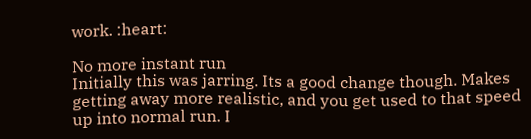work. :heart:

No more instant run
Initially this was jarring. Its a good change though. Makes getting away more realistic, and you get used to that speed up into normal run. I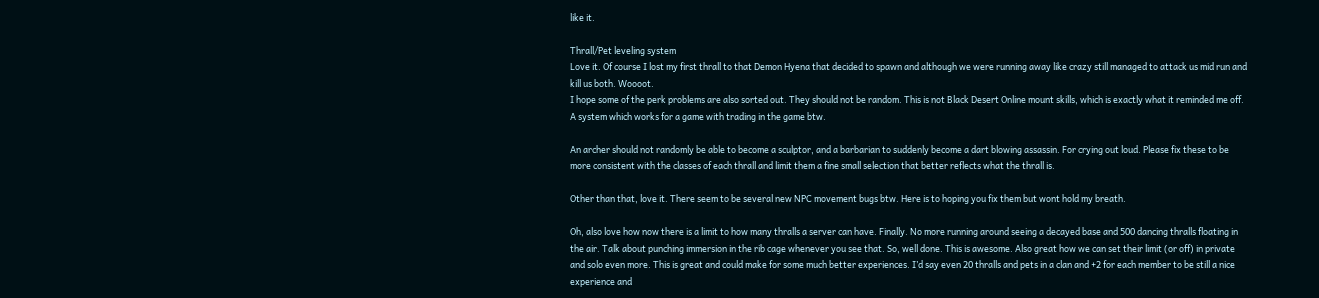like it.

Thrall/Pet leveling system
Love it. Of course I lost my first thrall to that Demon Hyena that decided to spawn and although we were running away like crazy still managed to attack us mid run and kill us both. Woooot.
I hope some of the perk problems are also sorted out. They should not be random. This is not Black Desert Online mount skills, which is exactly what it reminded me off. A system which works for a game with trading in the game btw.

An archer should not randomly be able to become a sculptor, and a barbarian to suddenly become a dart blowing assassin. For crying out loud. Please fix these to be more consistent with the classes of each thrall and limit them a fine small selection that better reflects what the thrall is.

Other than that, love it. There seem to be several new NPC movement bugs btw. Here is to hoping you fix them but wont hold my breath.

Oh, also love how now there is a limit to how many thralls a server can have. Finally. No more running around seeing a decayed base and 500 dancing thralls floating in the air. Talk about punching immersion in the rib cage whenever you see that. So, well done. This is awesome. Also great how we can set their limit (or off) in private and solo even more. This is great and could make for some much better experiences. I’d say even 20 thralls and pets in a clan and +2 for each member to be still a nice experience and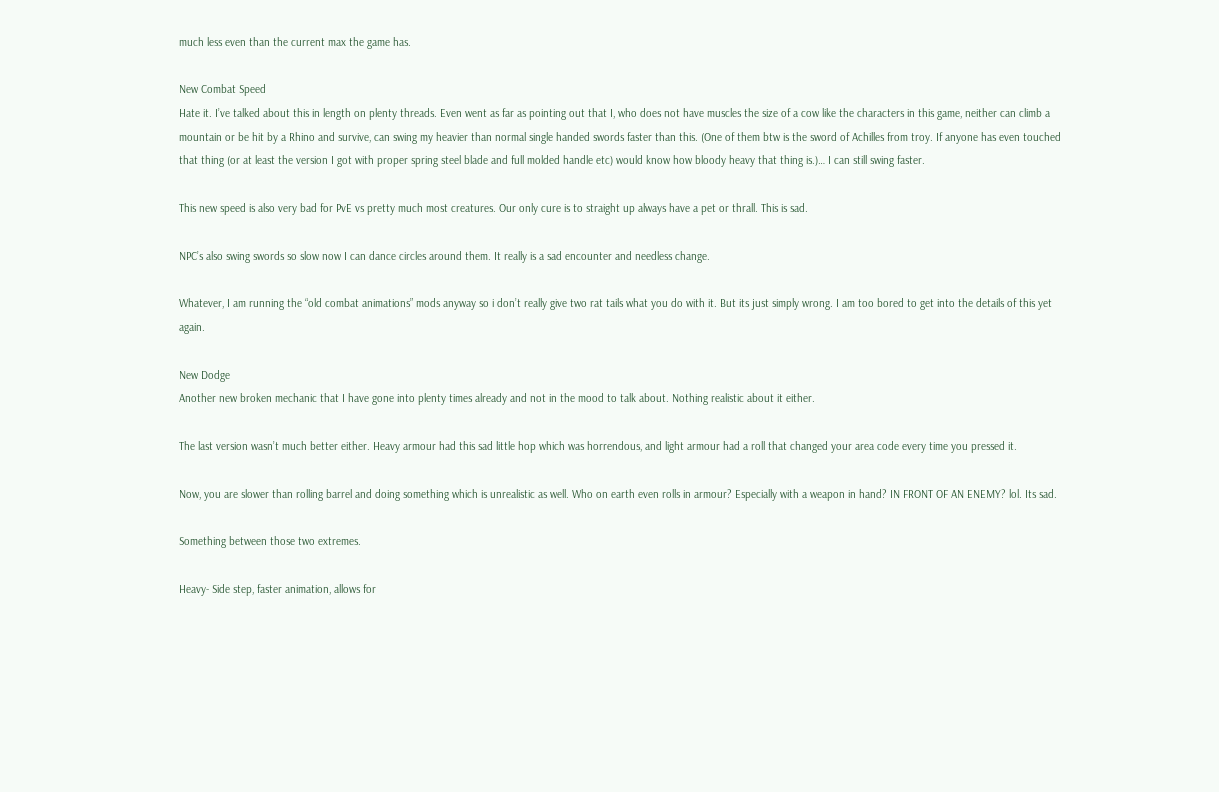much less even than the current max the game has.

New Combat Speed
Hate it. I’ve talked about this in length on plenty threads. Even went as far as pointing out that I, who does not have muscles the size of a cow like the characters in this game, neither can climb a mountain or be hit by a Rhino and survive, can swing my heavier than normal single handed swords faster than this. (One of them btw is the sword of Achilles from troy. If anyone has even touched that thing (or at least the version I got with proper spring steel blade and full molded handle etc) would know how bloody heavy that thing is.)… I can still swing faster.

This new speed is also very bad for PvE vs pretty much most creatures. Our only cure is to straight up always have a pet or thrall. This is sad.

NPC’s also swing swords so slow now I can dance circles around them. It really is a sad encounter and needless change.

Whatever, I am running the “old combat animations” mods anyway so i don’t really give two rat tails what you do with it. But its just simply wrong. I am too bored to get into the details of this yet again.

New Dodge
Another new broken mechanic that I have gone into plenty times already and not in the mood to talk about. Nothing realistic about it either.

The last version wasn’t much better either. Heavy armour had this sad little hop which was horrendous, and light armour had a roll that changed your area code every time you pressed it.

Now, you are slower than rolling barrel and doing something which is unrealistic as well. Who on earth even rolls in armour? Especially with a weapon in hand? IN FRONT OF AN ENEMY? lol. Its sad.

Something between those two extremes.

Heavy- Side step, faster animation, allows for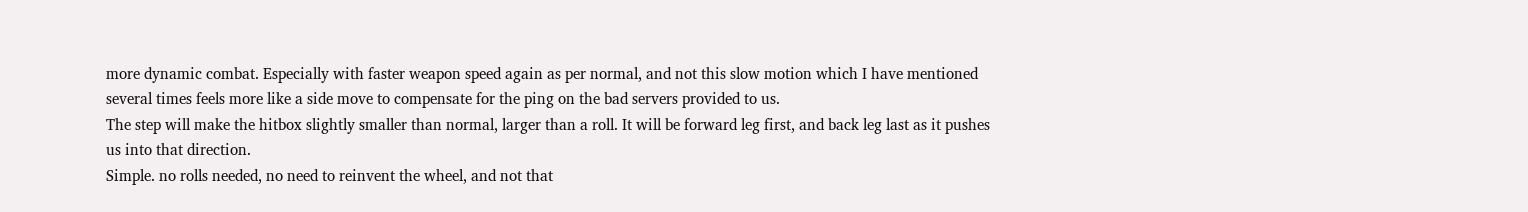more dynamic combat. Especially with faster weapon speed again as per normal, and not this slow motion which I have mentioned several times feels more like a side move to compensate for the ping on the bad servers provided to us.
The step will make the hitbox slightly smaller than normal, larger than a roll. It will be forward leg first, and back leg last as it pushes us into that direction.
Simple. no rolls needed, no need to reinvent the wheel, and not that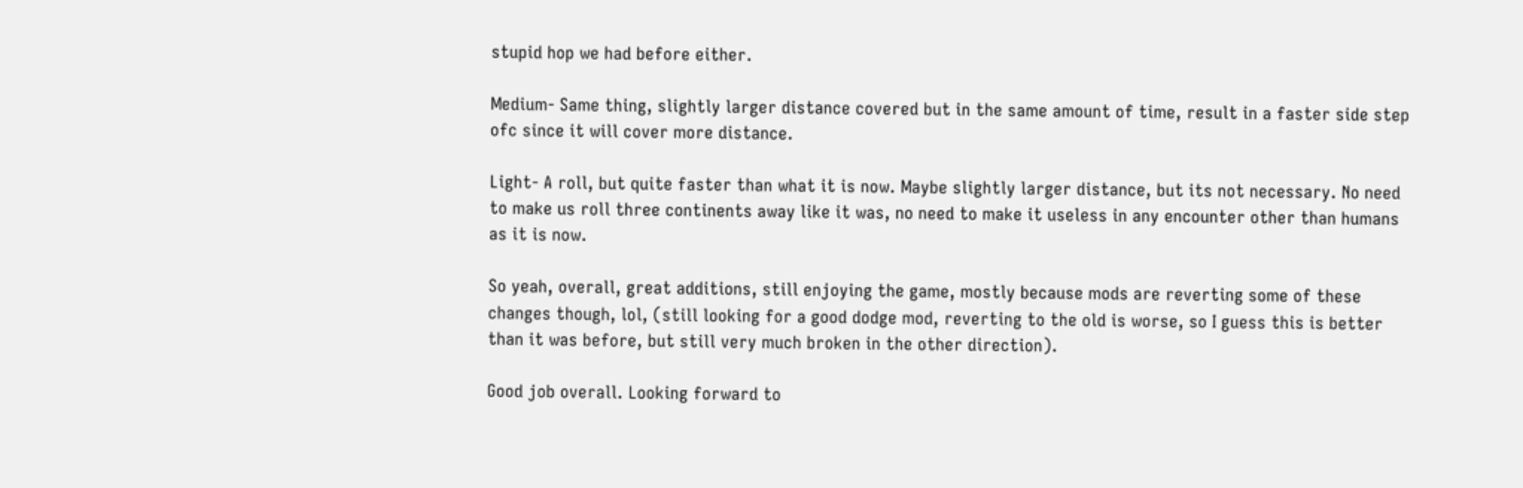stupid hop we had before either.

Medium- Same thing, slightly larger distance covered but in the same amount of time, result in a faster side step ofc since it will cover more distance.

Light- A roll, but quite faster than what it is now. Maybe slightly larger distance, but its not necessary. No need to make us roll three continents away like it was, no need to make it useless in any encounter other than humans as it is now.

So yeah, overall, great additions, still enjoying the game, mostly because mods are reverting some of these changes though, lol, (still looking for a good dodge mod, reverting to the old is worse, so I guess this is better than it was before, but still very much broken in the other direction).

Good job overall. Looking forward to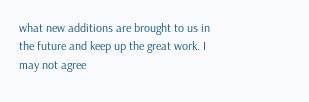what new additions are brought to us in the future and keep up the great work. I may not agree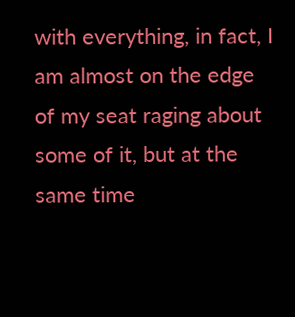with everything, in fact, I am almost on the edge of my seat raging about some of it, but at the same time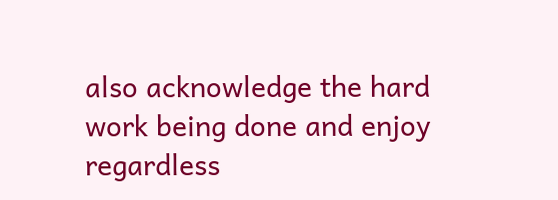also acknowledge the hard work being done and enjoy regardless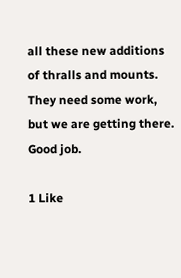all these new additions of thralls and mounts. They need some work, but we are getting there. Good job.

1 Like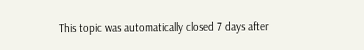This topic was automatically closed 7 days after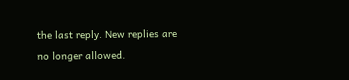the last reply. New replies are no longer allowed.